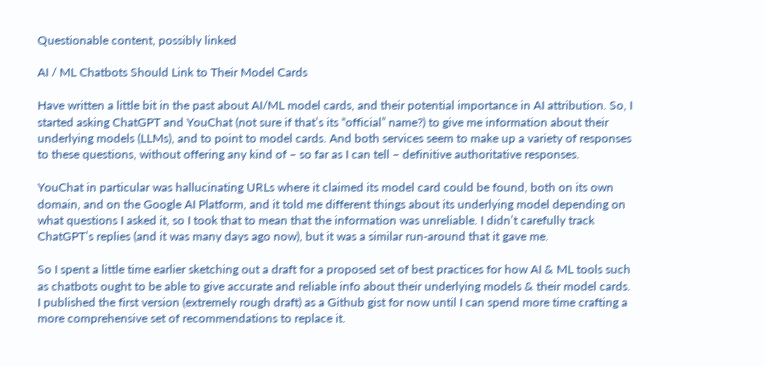Questionable content, possibly linked

AI / ML Chatbots Should Link to Their Model Cards

Have written a little bit in the past about AI/ML model cards, and their potential importance in AI attribution. So, I started asking ChatGPT and YouChat (not sure if that’s its “official” name?) to give me information about their underlying models (LLMs), and to point to model cards. And both services seem to make up a variety of responses to these questions, without offering any kind of – so far as I can tell – definitive authoritative responses.

YouChat in particular was hallucinating URLs where it claimed its model card could be found, both on its own domain, and on the Google AI Platform, and it told me different things about its underlying model depending on what questions I asked it, so I took that to mean that the information was unreliable. I didn’t carefully track ChatGPT’s replies (and it was many days ago now), but it was a similar run-around that it gave me.

So I spent a little time earlier sketching out a draft for a proposed set of best practices for how AI & ML tools such as chatbots ought to be able to give accurate and reliable info about their underlying models & their model cards. I published the first version (extremely rough draft) as a Github gist for now until I can spend more time crafting a more comprehensive set of recommendations to replace it.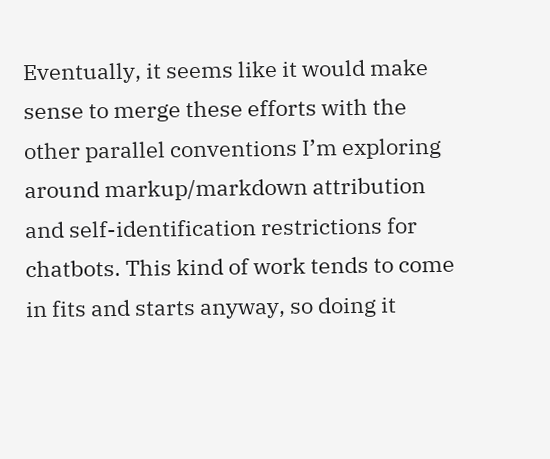Eventually, it seems like it would make sense to merge these efforts with the other parallel conventions I’m exploring around markup/markdown attribution and self-identification restrictions for chatbots. This kind of work tends to come in fits and starts anyway, so doing it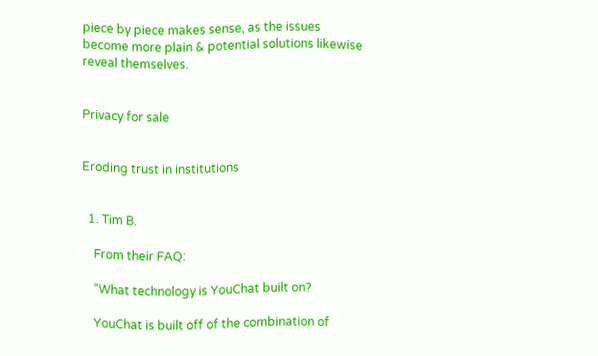piece by piece makes sense, as the issues become more plain & potential solutions likewise reveal themselves.


Privacy for sale


Eroding trust in institutions


  1. Tim B.

    From their FAQ:

    “What technology is YouChat built on?

    YouChat is built off of the combination of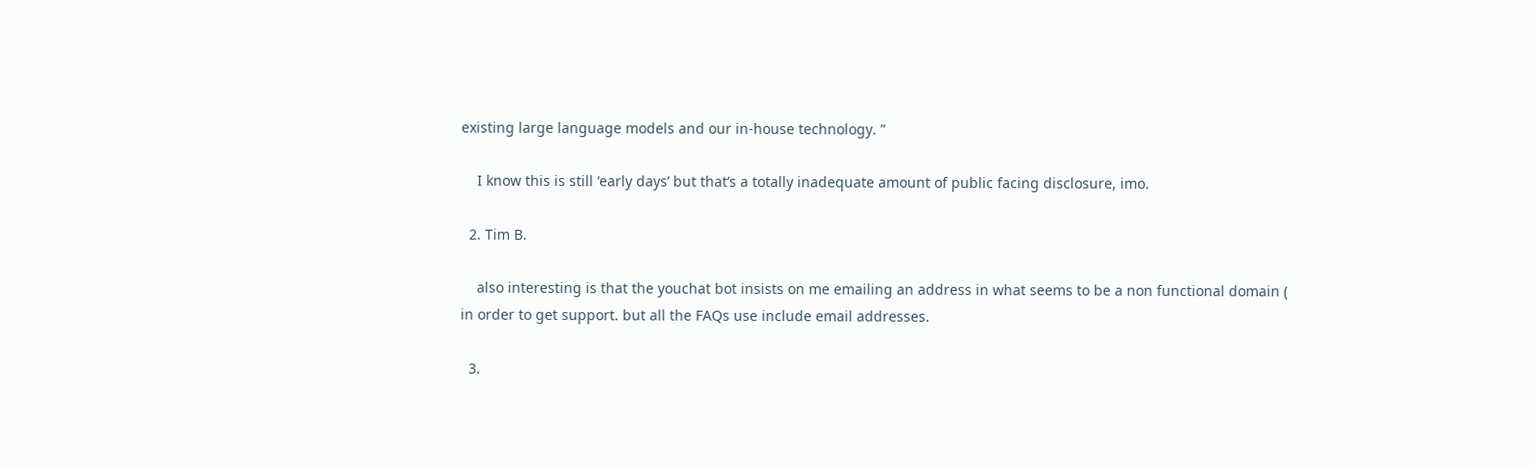existing large language models and our in-house technology. ”

    I know this is still ‘early days’ but that’s a totally inadequate amount of public facing disclosure, imo.

  2. Tim B.

    also interesting is that the youchat bot insists on me emailing an address in what seems to be a non functional domain ( in order to get support. but all the FAQs use include email addresses.

  3.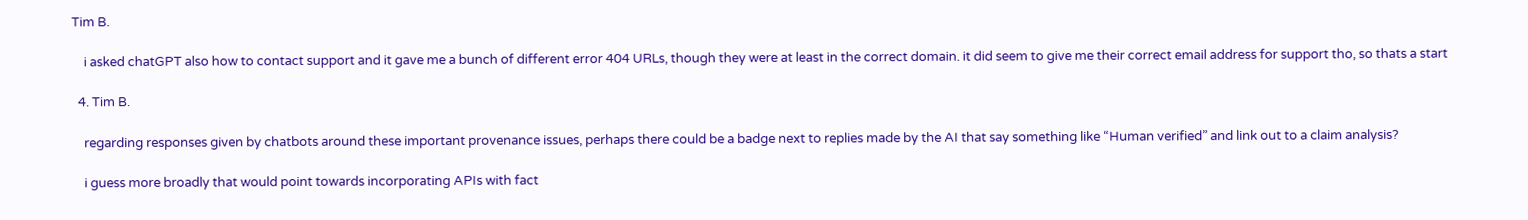Tim B.

    i asked chatGPT also how to contact support and it gave me a bunch of different error 404 URLs, though they were at least in the correct domain. it did seem to give me their correct email address for support tho, so thats a start

  4. Tim B.

    regarding responses given by chatbots around these important provenance issues, perhaps there could be a badge next to replies made by the AI that say something like “Human verified” and link out to a claim analysis?

    i guess more broadly that would point towards incorporating APIs with fact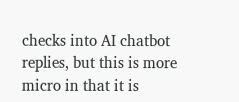checks into AI chatbot replies, but this is more micro in that it is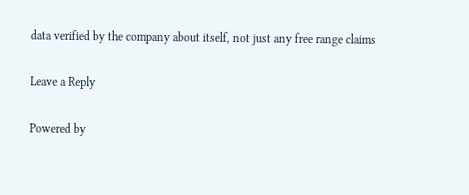data verified by the company about itself, not just any free range claims

Leave a Reply

Powered by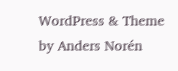WordPress & Theme by Anders Norén